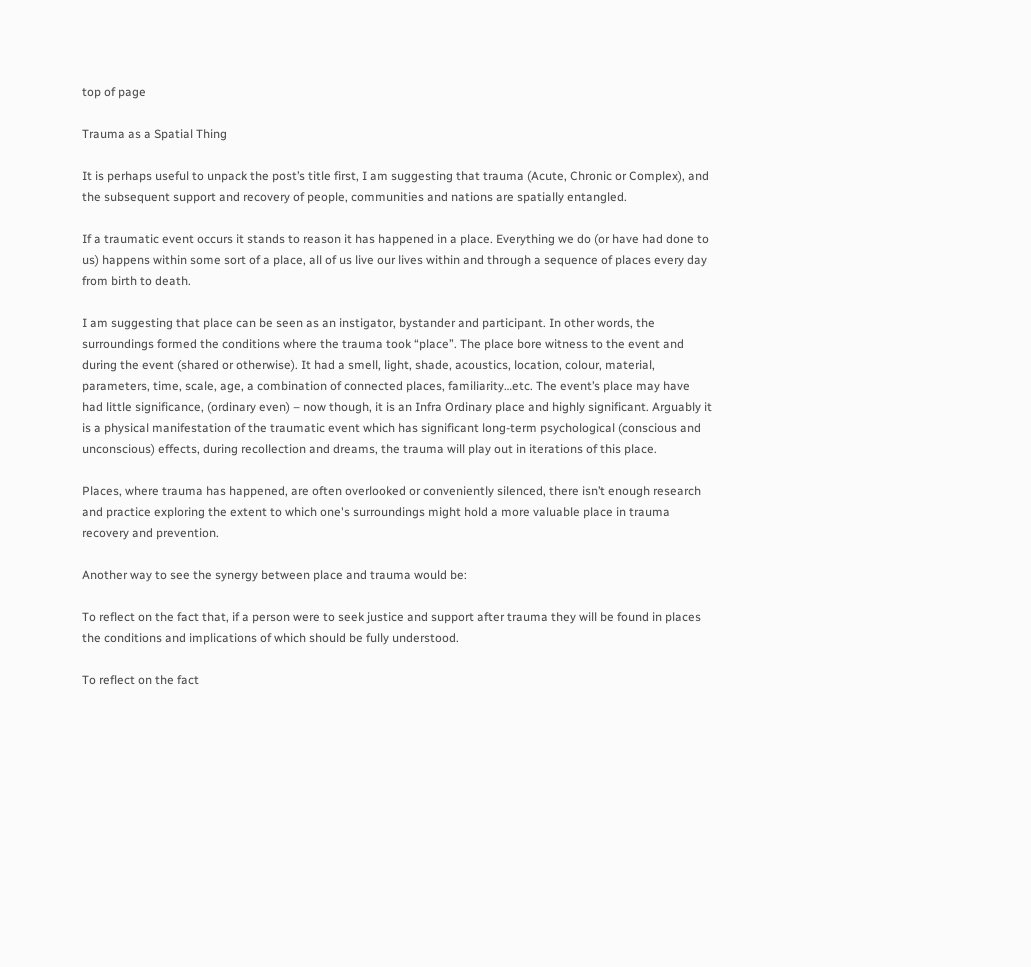top of page

Trauma as a Spatial Thing

It is perhaps useful to unpack the post’s title first, I am suggesting that trauma (Acute, Chronic or Complex), and the subsequent support and recovery of people, communities and nations are spatially entangled.

If a traumatic event occurs it stands to reason it has happened in a place. Everything we do (or have had done to us) happens within some sort of a place, all of us live our lives within and through a sequence of places every day from birth to death.

I am suggesting that place can be seen as an instigator, bystander and participant. In other words, the surroundings formed the conditions where the trauma took “place”. The place bore witness to the event and during the event (shared or otherwise). It had a smell, light, shade, acoustics, location, colour, material, parameters, time, scale, age, a combination of connected places, familiarity…etc. The event’s place may have had little significance, (ordinary even) – now though, it is an Infra Ordinary place and highly significant. Arguably it is a physical manifestation of the traumatic event which has significant long-term psychological (conscious and unconscious) effects, during recollection and dreams, the trauma will play out in iterations of this place.

Places, where trauma has happened, are often overlooked or conveniently silenced, there isn’t enough research and practice exploring the extent to which one's surroundings might hold a more valuable place in trauma recovery and prevention.

Another way to see the synergy between place and trauma would be:

To reflect on the fact that, if a person were to seek justice and support after trauma they will be found in places the conditions and implications of which should be fully understood.

To reflect on the fact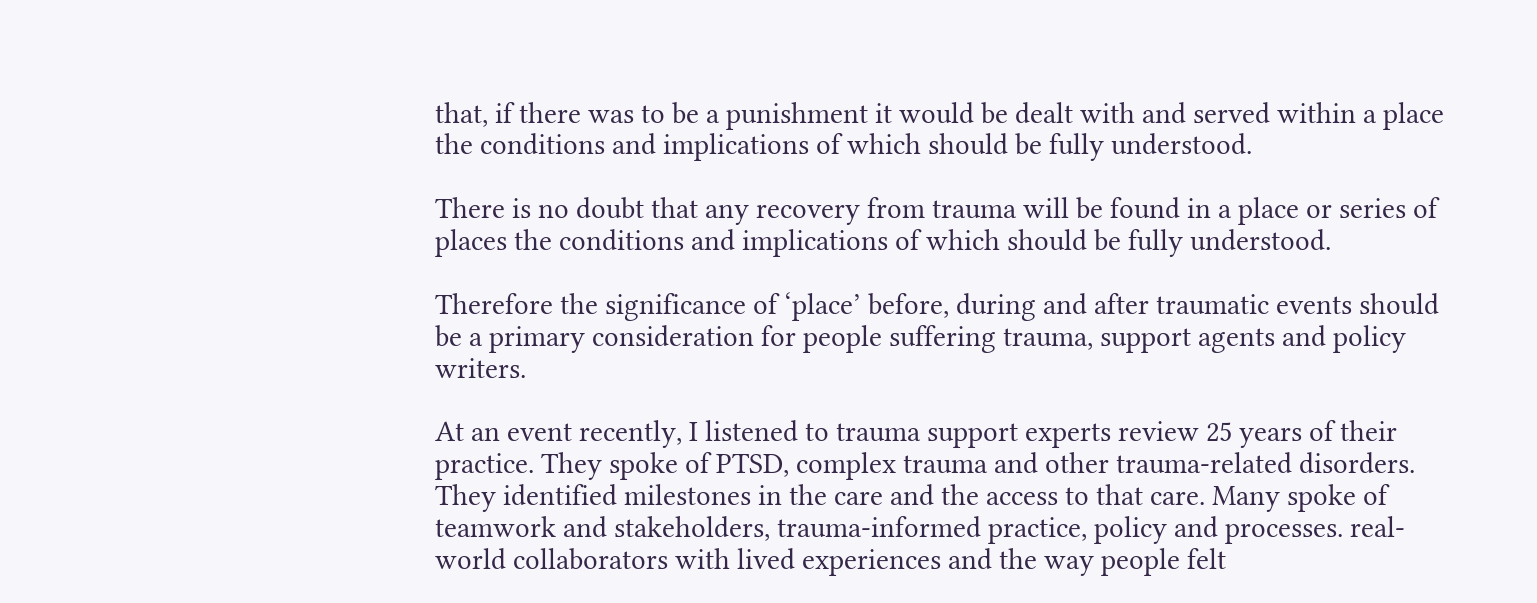that, if there was to be a punishment it would be dealt with and served within a place the conditions and implications of which should be fully understood.

There is no doubt that any recovery from trauma will be found in a place or series of places the conditions and implications of which should be fully understood.

Therefore the significance of ‘place’ before, during and after traumatic events should be a primary consideration for people suffering trauma, support agents and policy writers.

At an event recently, I listened to trauma support experts review 25 years of their practice. They spoke of PTSD, complex trauma and other trauma-related disorders. They identified milestones in the care and the access to that care. Many spoke of teamwork and stakeholders, trauma-informed practice, policy and processes. real-world collaborators with lived experiences and the way people felt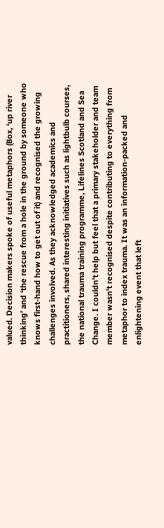valued. Decision makers spoke of useful metaphors (Box, ‘up river thinking’ and ‘the rescue from a hole in the ground by someone who knows first-hand how to get out of it) and recognised the growing challenges involved. As they acknowledged academics and practitioners, shared interesting initiatives such as lightbulb courses, the national trauma training programme, Lifelines Scotland and Sea Change. I couldn’t help but feel that a primary stakeholder and team member wasn’t recognised despite contributing to everything from metaphor to index trauma. It was an information-packed and enlightening event that left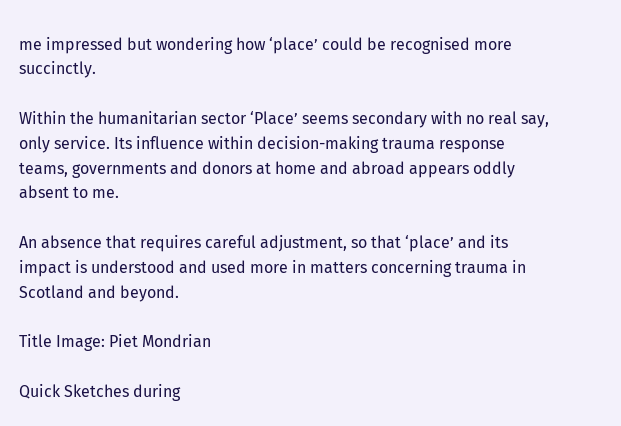me impressed but wondering how ‘place’ could be recognised more succinctly.

Within the humanitarian sector ‘Place’ seems secondary with no real say, only service. Its influence within decision-making trauma response teams, governments and donors at home and abroad appears oddly absent to me.

An absence that requires careful adjustment, so that ‘place’ and its impact is understood and used more in matters concerning trauma in Scotland and beyond.

Title Image: Piet Mondrian

Quick Sketches during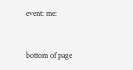event: me:


bottom of page